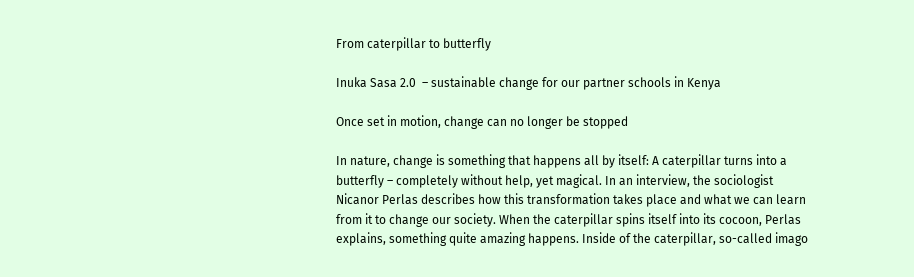From caterpillar to butterfly

Inuka Sasa 2.0  – sustainable change for our partner schools in Kenya

Once set in motion, change can no longer be stopped

In nature, change is something that happens all by itself: A caterpillar turns into a butterfly – completely without help, yet magical. In an interview, the sociologist Nicanor Perlas describes how this transformation takes place and what we can learn from it to change our society. When the caterpillar spins itself into its cocoon, Perlas explains, something quite amazing happens. Inside of the caterpillar, so-called imago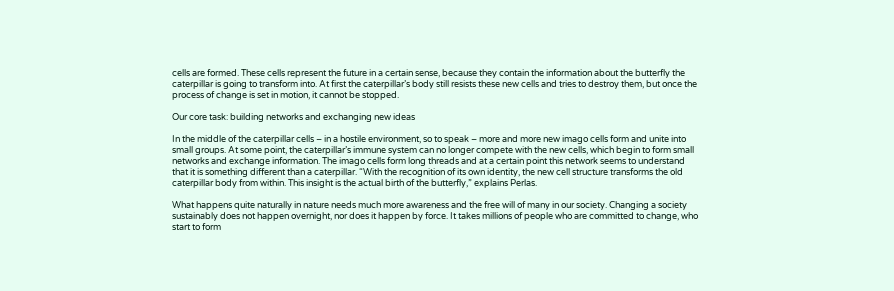cells are formed. These cells represent the future in a certain sense, because they contain the information about the butterfly the caterpillar is going to transform into. At first the caterpillar’s body still resists these new cells and tries to destroy them, but once the process of change is set in motion, it cannot be stopped.

Our core task: building networks and exchanging new ideas

In the middle of the caterpillar cells – in a hostile environment, so to speak – more and more new imago cells form and unite into small groups. At some point, the caterpillar’s immune system can no longer compete with the new cells, which begin to form small networks and exchange information. The imago cells form long threads and at a certain point this network seems to understand that it is something different than a caterpillar. “With the recognition of its own identity, the new cell structure transforms the old caterpillar body from within. This insight is the actual birth of the butterfly,” explains Perlas.

What happens quite naturally in nature needs much more awareness and the free will of many in our society. Changing a society sustainably does not happen overnight, nor does it happen by force. It takes millions of people who are committed to change, who start to form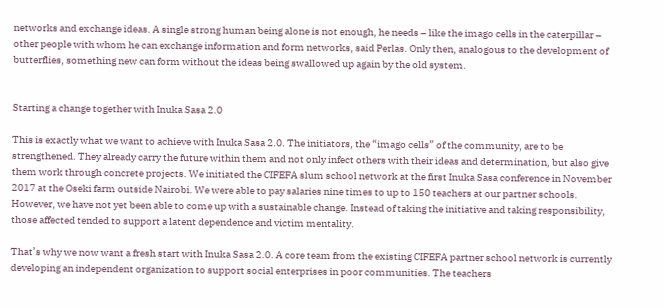networks and exchange ideas. A single strong human being alone is not enough, he needs – like the imago cells in the caterpillar – other people with whom he can exchange information and form networks, said Perlas. Only then, analogous to the development of butterflies, something new can form without the ideas being swallowed up again by the old system.


Starting a change together with Inuka Sasa 2.0

This is exactly what we want to achieve with Inuka Sasa 2.0. The initiators, the “imago cells” of the community, are to be strengthened. They already carry the future within them and not only infect others with their ideas and determination, but also give them work through concrete projects. We initiated the CIFEFA slum school network at the first Inuka Sasa conference in November 2017 at the Oseki farm outside Nairobi. We were able to pay salaries nine times to up to 150 teachers at our partner schools. However, we have not yet been able to come up with a sustainable change. Instead of taking the initiative and taking responsibility, those affected tended to support a latent dependence and victim mentality.

That’s why we now want a fresh start with Inuka Sasa 2.0. A core team from the existing CIFEFA partner school network is currently developing an independent organization to support social enterprises in poor communities. The teachers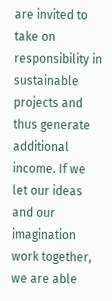are invited to take on responsibility in sustainable projects and thus generate additional income. If we let our ideas and our imagination work together, we are able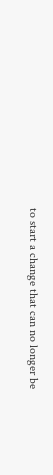to start a change that can no longer be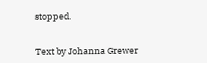stopped.


Text by Johanna Grewer